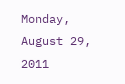Monday, August 29, 2011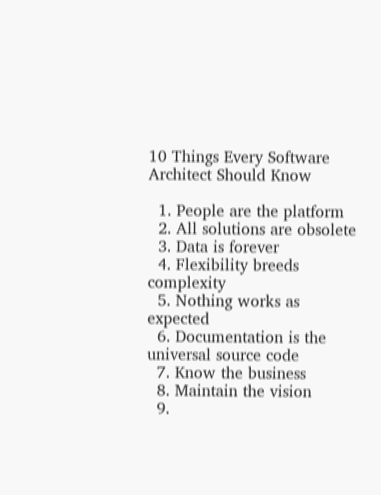10 Things Every Software Architect Should Know

  1. People are the platform
  2. All solutions are obsolete
  3. Data is forever
  4. Flexibility breeds complexity
  5. Nothing works as expected
  6. Documentation is the universal source code
  7. Know the business
  8. Maintain the vision
  9.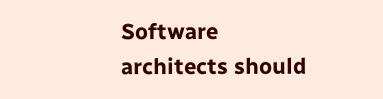Software architects should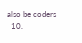also be coders
  10.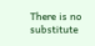There is no substitute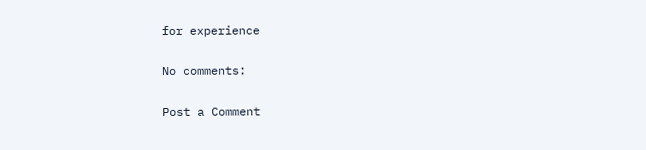for experience

No comments:

Post a Comment